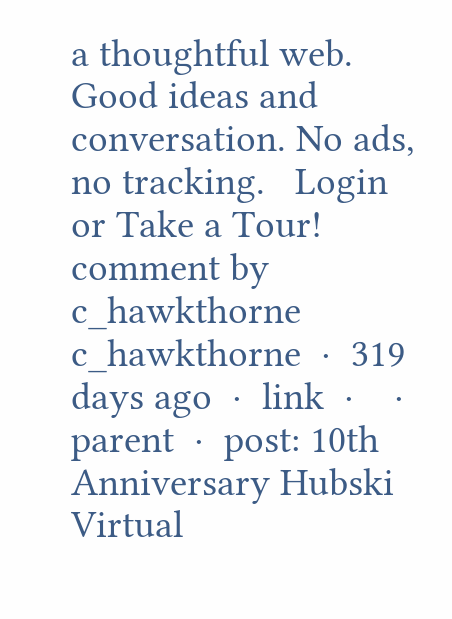a thoughtful web.
Good ideas and conversation. No ads, no tracking.   Login or Take a Tour!
comment by c_hawkthorne
c_hawkthorne  ·  319 days ago  ·  link  ·    ·  parent  ·  post: 10th Anniversary Hubski Virtual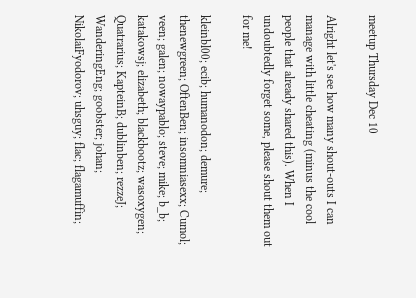meetup Thursday Dec 10

Alright let's see how many shout-outs I can manage with little cheating (minus the cool people that already shared this). When I undoubtedly forget some, please shout them out for me!

kleinbl00; ecib; humanodon; demure; thenewgreen; OftenBen; insomniasexx; Cumol; veen; galen; nowaypablo; steve; mike; b_b; katakowsj; elizabeth; blackbootz; wasoxygen; Quatrarius; KapteinB; dublinben; rezzeJ; WanderingEng; goobster; johan; NikolaiFyodorov; uhsguy; flac; flagamuffin;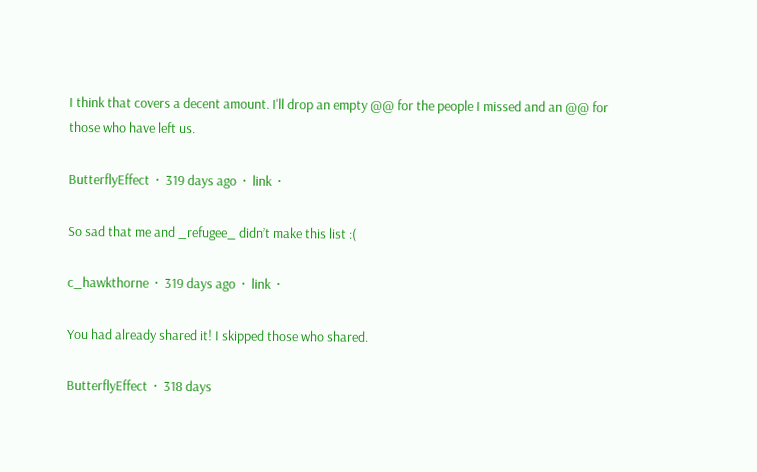I think that covers a decent amount. I'll drop an empty @@ for the people I missed and an @@ for those who have left us.

ButterflyEffect  ·  319 days ago  ·  link  ·

So sad that me and _refugee_ didn’t make this list :(

c_hawkthorne  ·  319 days ago  ·  link  ·

You had already shared it! I skipped those who shared.

ButterflyEffect  ·  318 days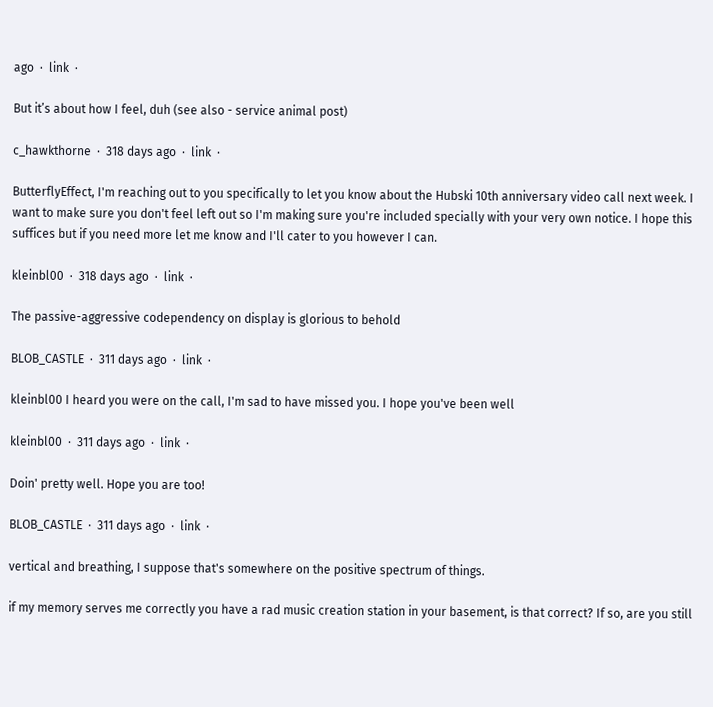ago  ·  link  ·

But it’s about how I feel, duh (see also - service animal post)

c_hawkthorne  ·  318 days ago  ·  link  ·

ButterflyEffect, I'm reaching out to you specifically to let you know about the Hubski 10th anniversary video call next week. I want to make sure you don't feel left out so I'm making sure you're included specially with your very own notice. I hope this suffices but if you need more let me know and I'll cater to you however I can.

kleinbl00  ·  318 days ago  ·  link  ·

The passive-aggressive codependency on display is glorious to behold

BLOB_CASTLE  ·  311 days ago  ·  link  ·

kleinbl00 I heard you were on the call, I'm sad to have missed you. I hope you've been well

kleinbl00  ·  311 days ago  ·  link  ·

Doin' pretty well. Hope you are too!

BLOB_CASTLE  ·  311 days ago  ·  link  ·

vertical and breathing, I suppose that's somewhere on the positive spectrum of things.

if my memory serves me correctly you have a rad music creation station in your basement, is that correct? If so, are you still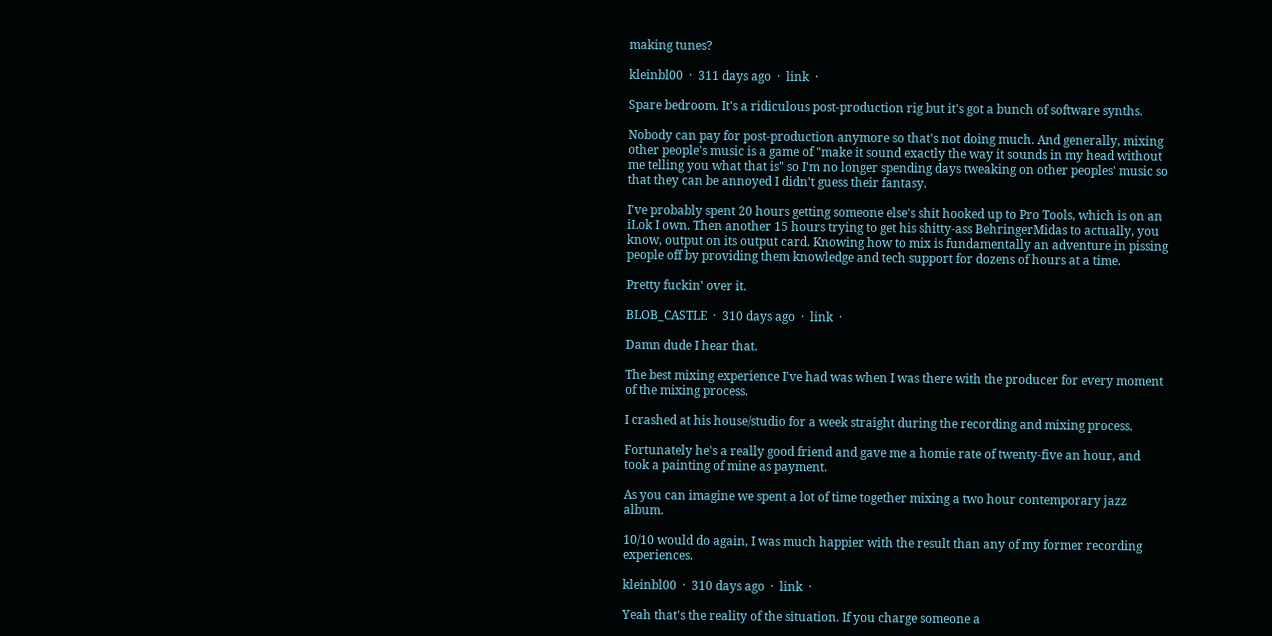making tunes?

kleinbl00  ·  311 days ago  ·  link  ·

Spare bedroom. It's a ridiculous post-production rig but it's got a bunch of software synths.

Nobody can pay for post-production anymore so that's not doing much. And generally, mixing other people's music is a game of "make it sound exactly the way it sounds in my head without me telling you what that is" so I'm no longer spending days tweaking on other peoples' music so that they can be annoyed I didn't guess their fantasy.

I've probably spent 20 hours getting someone else's shit hooked up to Pro Tools, which is on an iLok I own. Then another 15 hours trying to get his shitty-ass BehringerMidas to actually, you know, output on its output card. Knowing how to mix is fundamentally an adventure in pissing people off by providing them knowledge and tech support for dozens of hours at a time.

Pretty fuckin' over it.

BLOB_CASTLE  ·  310 days ago  ·  link  ·

Damn dude I hear that.

The best mixing experience I've had was when I was there with the producer for every moment of the mixing process.

I crashed at his house/studio for a week straight during the recording and mixing process.

Fortunately he's a really good friend and gave me a homie rate of twenty-five an hour, and took a painting of mine as payment.

As you can imagine we spent a lot of time together mixing a two hour contemporary jazz album.

10/10 would do again, I was much happier with the result than any of my former recording experiences.

kleinbl00  ·  310 days ago  ·  link  ·

Yeah that's the reality of the situation. If you charge someone a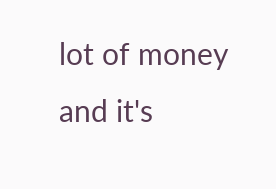lot of money and it's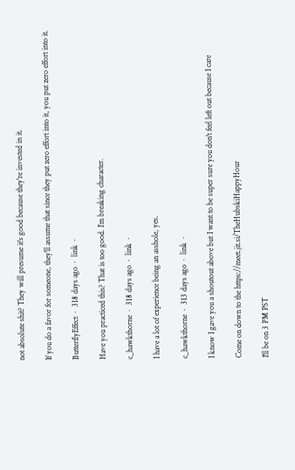not absolute shit? They will presume it's good because they're invested in it.

If you do a favor for someone, they'll assume that since they put zero effort into it, you put zero effort into it.

ButterflyEffect  ·  318 days ago  ·  link  ·

Have you practiced this? That is too good. I’m breaking character.

c_hawkthorne  ·  318 days ago  ·  link  ·

I have a lot of experience being an asshole, yes.

c_hawkthorne  ·  313 days ago  ·  link  ·

I know I gave you a shoutout above but I want to be super sure you don't feel left out because I care

Come on down to the https://meet.jit.si/TheHubskiHappyHour

I'll be on 3 PM PST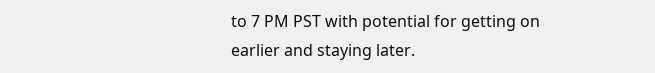to 7 PM PST with potential for getting on earlier and staying later.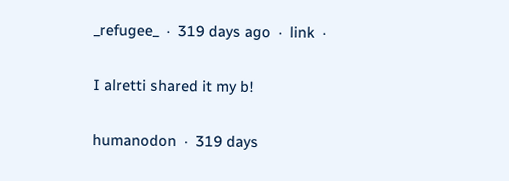_refugee_  ·  319 days ago  ·  link  ·

I alretti shared it my b!

humanodon  ·  319 days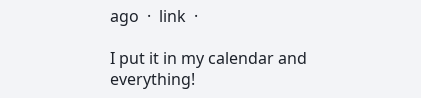ago  ·  link  ·

I put it in my calendar and everything!